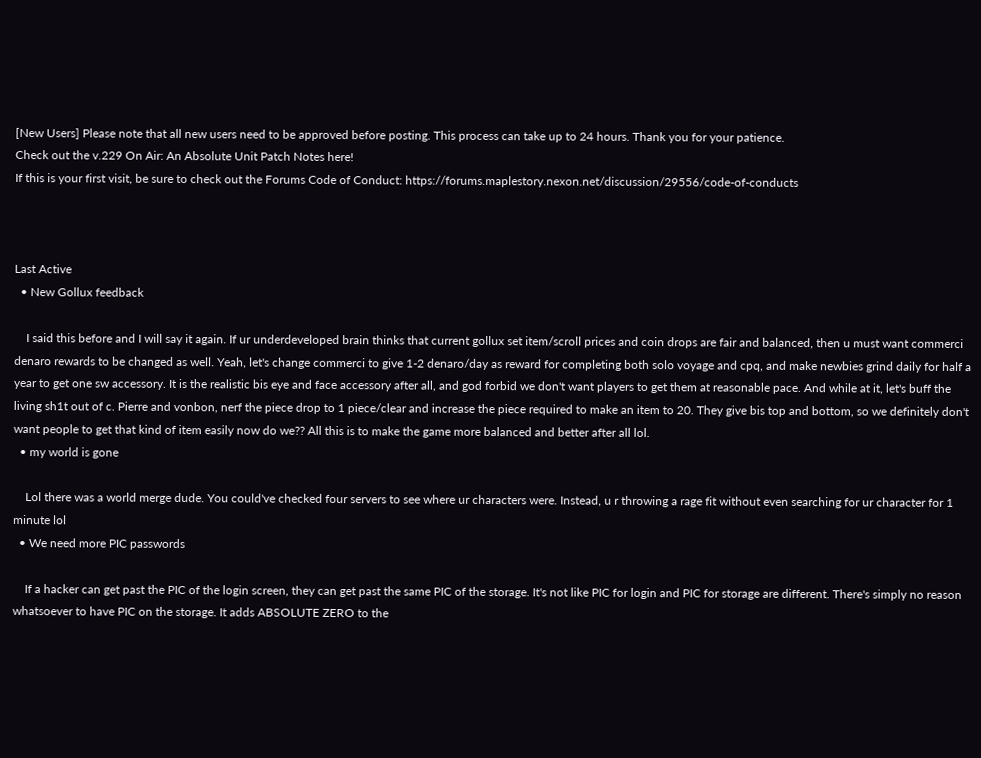[New Users] Please note that all new users need to be approved before posting. This process can take up to 24 hours. Thank you for your patience.
Check out the v.229 On Air: An Absolute Unit Patch Notes here!
If this is your first visit, be sure to check out the Forums Code of Conduct: https://forums.maplestory.nexon.net/discussion/29556/code-of-conducts



Last Active
  • New Gollux feedback

    I said this before and I will say it again. If ur underdeveloped brain thinks that current gollux set item/scroll prices and coin drops are fair and balanced, then u must want commerci denaro rewards to be changed as well. Yeah, let's change commerci to give 1-2 denaro/day as reward for completing both solo voyage and cpq, and make newbies grind daily for half a year to get one sw accessory. It is the realistic bis eye and face accessory after all, and god forbid we don't want players to get them at reasonable pace. And while at it, let's buff the living sh1t out of c. Pierre and vonbon, nerf the piece drop to 1 piece/clear and increase the piece required to make an item to 20. They give bis top and bottom, so we definitely don't want people to get that kind of item easily now do we?? All this is to make the game more balanced and better after all lol.
  • my world is gone

    Lol there was a world merge dude. You could've checked four servers to see where ur characters were. Instead, u r throwing a rage fit without even searching for ur character for 1 minute lol
  • We need more PIC passwords

    If a hacker can get past the PIC of the login screen, they can get past the same PIC of the storage. It's not like PIC for login and PIC for storage are different. There's simply no reason whatsoever to have PIC on the storage. It adds ABSOLUTE ZERO to the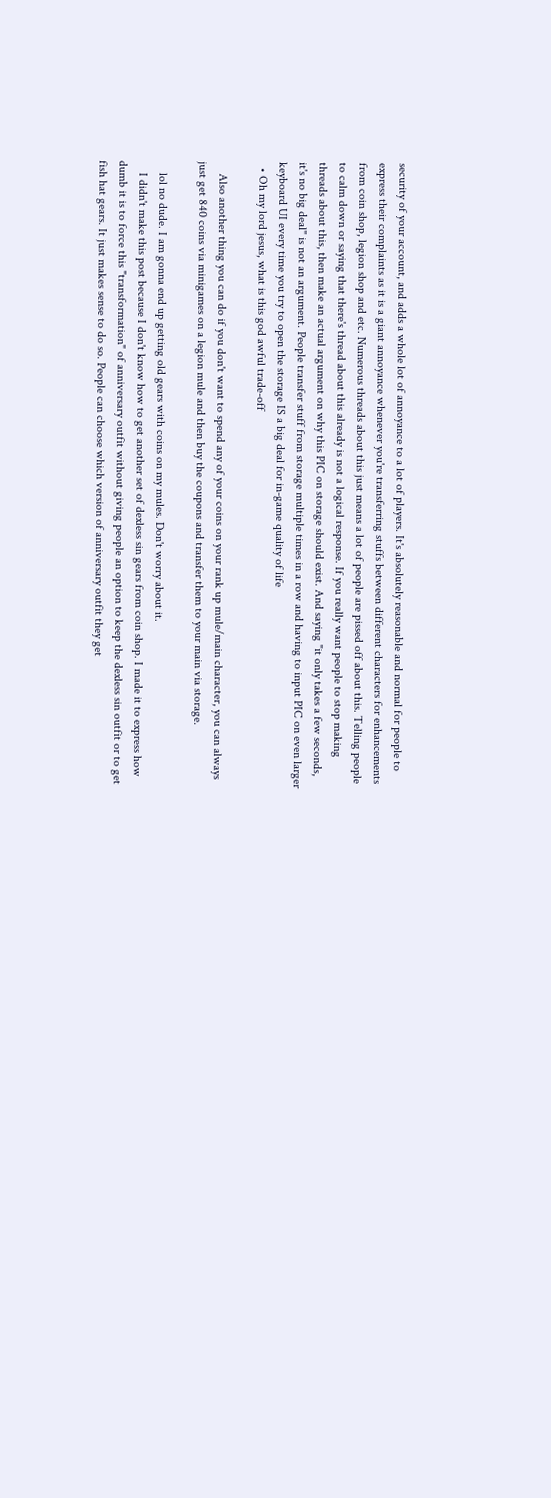security of your account, and adds a whole lot of annoyance to a lot of players. It's absolutely reasonable and normal for people to express their complaints as it is a giant annoyance whenever you're transferring stuffs between different characters for enhancements from coin shop, legion shop and etc. Numerous threads about this just means a lot of people are pissed off about this. Telling people to calm down or saying that there's thread about this already is not a logical response. If you really want people to stop making threads about this, then make an actual argument on why this PIC on storage should exist. And saying "it only takes a few seconds, it's no big deal" is not an argument. People transfer stuff from storage multiple times in a row and having to input PIC on even larger keyboard UI every time you try to open the storage IS a big deal for in-game quality of life
  • Oh my lord jesus, what is this god awful trade-off

    Also another thing you can do if you don't want to spend any of your coins on your rank up mule/main character, you can always just get 840 coins via minigames on a legion mule and then buy the coupons and transfer them to your main via storage.

    lol no dude. I am gonna end up getting old gears with coins on my mules. Don't worry about it.
    I didn't make this post because I don't know how to get another set of dexless sin gears from coin shop. I made it to express how dumb it is to force this "transformation" of anniversary outfit without giving people an option to keep the dexless sin outfit or to get fish hat gears. It just makes sense to do so. People can choose which version of anniversary outfit they get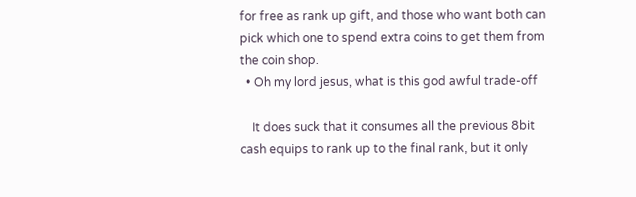for free as rank up gift, and those who want both can pick which one to spend extra coins to get them from the coin shop.
  • Oh my lord jesus, what is this god awful trade-off

    It does suck that it consumes all the previous 8bit cash equips to rank up to the final rank, but it only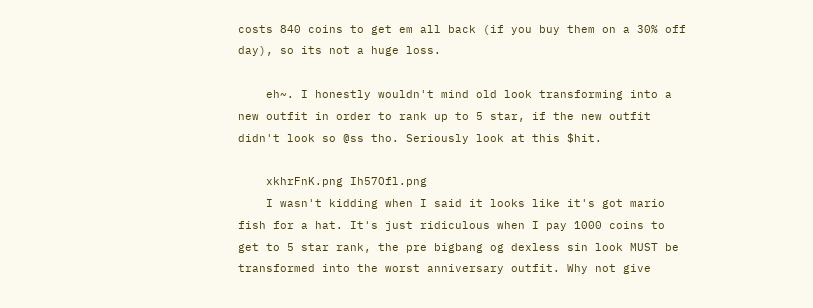costs 840 coins to get em all back (if you buy them on a 30% off day), so its not a huge loss.

    eh~. I honestly wouldn't mind old look transforming into a new outfit in order to rank up to 5 star, if the new outfit didn't look so @ss tho. Seriously look at this $hit.

    xkhrFnK.png Ih57Ofl.png
    I wasn't kidding when I said it looks like it's got mario fish for a hat. It's just ridiculous when I pay 1000 coins to get to 5 star rank, the pre bigbang og dexless sin look MUST be transformed into the worst anniversary outfit. Why not give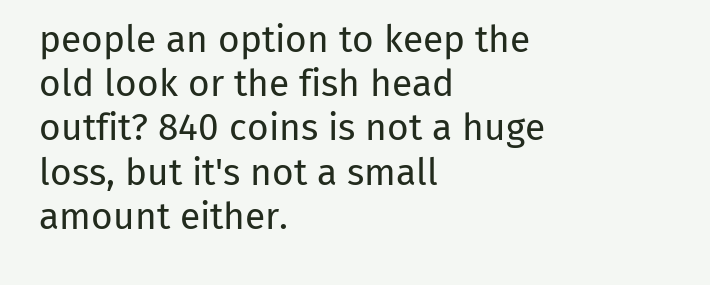people an option to keep the old look or the fish head outfit? 840 coins is not a huge loss, but it's not a small amount either.